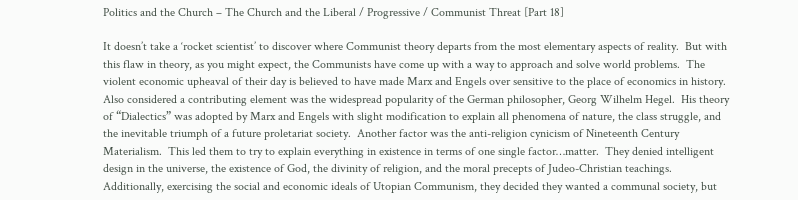Politics and the Church – The Church and the Liberal / Progressive / Communist Threat [Part 18]

It doesn’t take a ‘rocket scientist’ to discover where Communist theory departs from the most elementary aspects of reality.  But with this flaw in theory, as you might expect, the Communists have come up with a way to approach and solve world problems.  The violent economic upheaval of their day is believed to have made Marx and Engels over sensitive to the place of economics in history.  Also considered a contributing element was the widespread popularity of the German philosopher, Georg Wilhelm Hegel.  His theory of “Dialectics” was adopted by Marx and Engels with slight modification to explain all phenomena of nature, the class struggle, and the inevitable triumph of a future proletariat society.  Another factor was the anti-religion cynicism of Nineteenth Century Materialism.  This led them to try to explain everything in existence in terms of one single factor…matter.  They denied intelligent design in the universe, the existence of God, the divinity of religion, and the moral precepts of Judeo-Christian teachings.  Additionally, exercising the social and economic ideals of Utopian Communism, they decided they wanted a communal society, but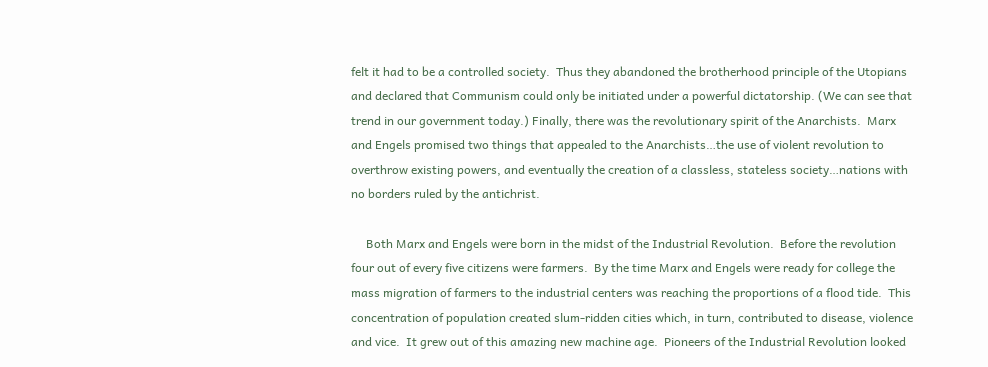felt it had to be a controlled society.  Thus they abandoned the brotherhood principle of the Utopians and declared that Communism could only be initiated under a powerful dictatorship. (We can see that trend in our government today.) Finally, there was the revolutionary spirit of the Anarchists.  Marx and Engels promised two things that appealed to the Anarchists…the use of violent revolution to overthrow existing powers, and eventually the creation of a classless, stateless society…nations with no borders ruled by the antichrist.

     Both Marx and Engels were born in the midst of the Industrial Revolution.  Before the revolution four out of every five citizens were farmers.  By the time Marx and Engels were ready for college the mass migration of farmers to the industrial centers was reaching the proportions of a flood tide.  This concentration of population created slum-ridden cities which, in turn, contributed to disease, violence and vice.  It grew out of this amazing new machine age.  Pioneers of the Industrial Revolution looked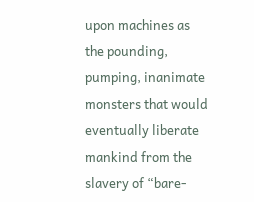upon machines as the pounding, pumping, inanimate monsters that would eventually liberate mankind from the slavery of “bare-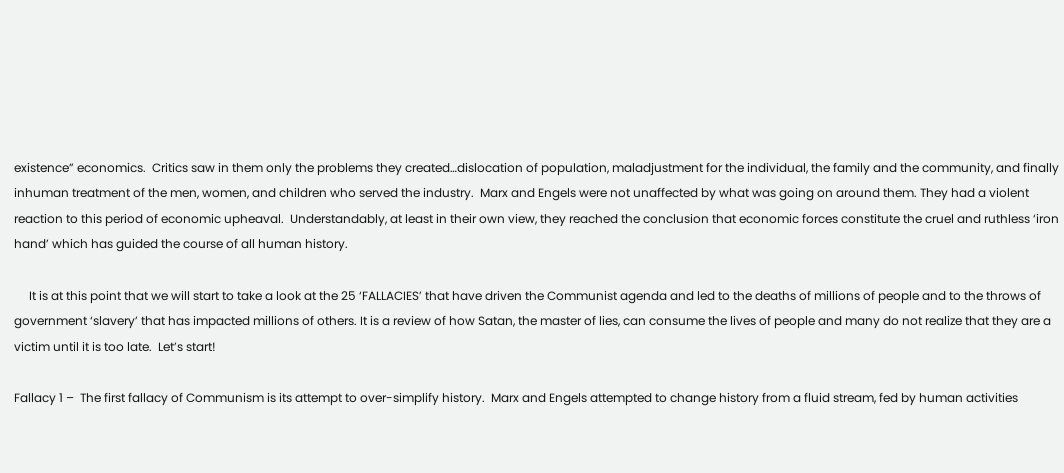existence” economics.  Critics saw in them only the problems they created…dislocation of population, maladjustment for the individual, the family and the community, and finally inhuman treatment of the men, women, and children who served the industry.  Marx and Engels were not unaffected by what was going on around them. They had a violent reaction to this period of economic upheaval.  Understandably, at least in their own view, they reached the conclusion that economic forces constitute the cruel and ruthless ‘iron hand’ which has guided the course of all human history.

     It is at this point that we will start to take a look at the 25 ‘FALLACIES’ that have driven the Communist agenda and led to the deaths of millions of people and to the throws of government ‘slavery’ that has impacted millions of others. It is a review of how Satan, the master of lies, can consume the lives of people and many do not realize that they are a victim until it is too late.  Let’s start!

Fallacy 1 –  The first fallacy of Communism is its attempt to over-simplify history.  Marx and Engels attempted to change history from a fluid stream, fed by human activities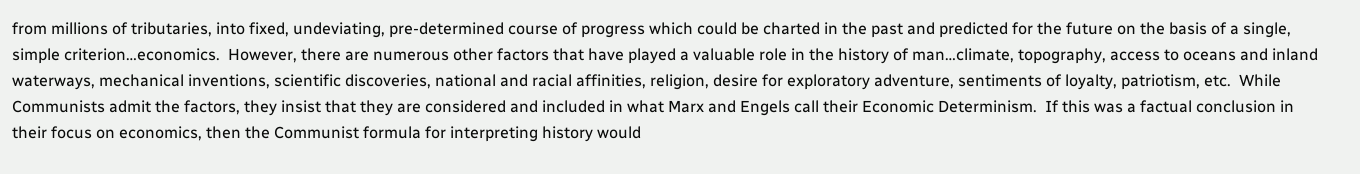from millions of tributaries, into fixed, undeviating, pre-determined course of progress which could be charted in the past and predicted for the future on the basis of a single, simple criterion…economics.  However, there are numerous other factors that have played a valuable role in the history of man…climate, topography, access to oceans and inland waterways, mechanical inventions, scientific discoveries, national and racial affinities, religion, desire for exploratory adventure, sentiments of loyalty, patriotism, etc.  While Communists admit the factors, they insist that they are considered and included in what Marx and Engels call their Economic Determinism.  If this was a factual conclusion in their focus on economics, then the Communist formula for interpreting history would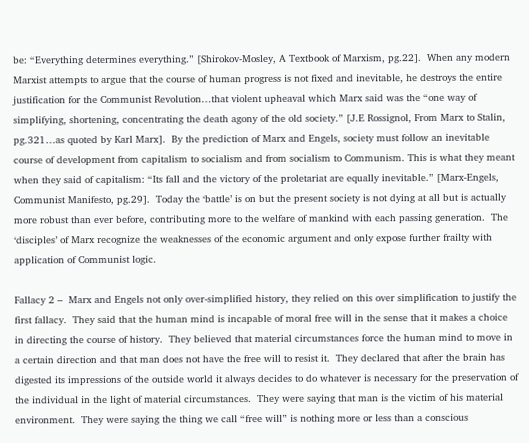be: “Everything determines everything.” [Shirokov-Mosley, A Textbook of Marxism, pg.22].  When any modern Marxist attempts to argue that the course of human progress is not fixed and inevitable, he destroys the entire justification for the Communist Revolution…that violent upheaval which Marx said was the “one way of simplifying, shortening, concentrating the death agony of the old society.” [J.E Rossignol, From Marx to Stalin, pg.321…as quoted by Karl Marx].  By the prediction of Marx and Engels, society must follow an inevitable course of development from capitalism to socialism and from socialism to Communism. This is what they meant when they said of capitalism: “Its fall and the victory of the proletariat are equally inevitable.” [Marx-Engels, Communist Manifesto, pg.29].  Today the ‘battle’ is on but the present society is not dying at all but is actually more robust than ever before, contributing more to the welfare of mankind with each passing generation.  The ‘disciples’ of Marx recognize the weaknesses of the economic argument and only expose further frailty with application of Communist logic.

Fallacy 2 –  Marx and Engels not only over-simplified history, they relied on this over simplification to justify the first fallacy.  They said that the human mind is incapable of moral free will in the sense that it makes a choice in directing the course of history.  They believed that material circumstances force the human mind to move in a certain direction and that man does not have the free will to resist it.  They declared that after the brain has digested its impressions of the outside world it always decides to do whatever is necessary for the preservation of the individual in the light of material circumstances.  They were saying that man is the victim of his material environment.  They were saying the thing we call “free will” is nothing more or less than a conscious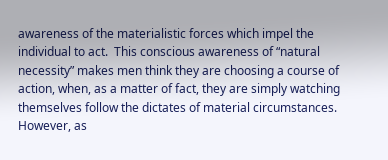awareness of the materialistic forces which impel the individual to act.  This conscious awareness of “natural necessity” makes men think they are choosing a course of action, when, as a matter of fact, they are simply watching themselves follow the dictates of material circumstances.  However, as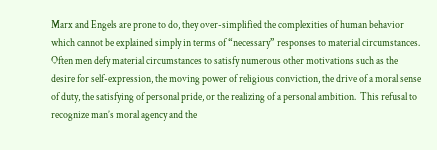Marx and Engels are prone to do, they over-simplified the complexities of human behavior which cannot be explained simply in terms of “necessary” responses to material circumstances.  Often men defy material circumstances to satisfy numerous other motivations such as the desire for self-expression, the moving power of religious conviction, the drive of a moral sense of duty, the satisfying of personal pride, or the realizing of a personal ambition.  This refusal to recognize man’s moral agency and the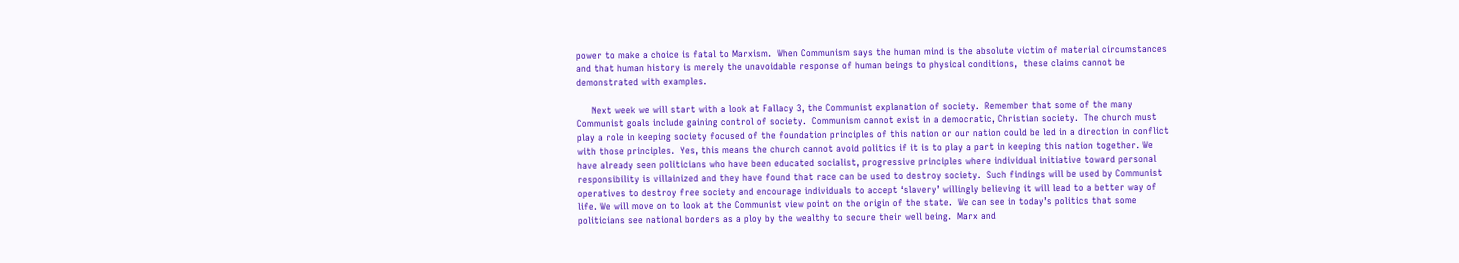power to make a choice is fatal to Marxism.  When Communism says the human mind is the absolute victim of material circumstances and that human history is merely the unavoidable response of human beings to physical conditions,  these claims cannot be demonstrated with examples.

     Next week we will start with a look at Fallacy 3, the Communist explanation of society.  Remember that some of the many Communist goals include gaining control of society.  Communism cannot exist in a democratic, Christian society.  The church must play a role in keeping society focused of the foundation principles of this nation or our nation could be led in a direction in conflict with those principles.  Yes, this means the church cannot avoid politics if it is to play a part in keeping this nation together. We have already seen politicians who have been educated socialist, progressive principles where individual initiative toward personal responsibility is villainized and they have found that race can be used to destroy society.  Such findings will be used by Communist operatives to destroy free society and encourage individuals to accept ‘slavery’ willingly believing it will lead to a better way of life. We will move on to look at the Communist view point on the origin of the state.  We can see in today’s politics that some politicians see national borders as a ploy by the wealthy to secure their well being.  Marx and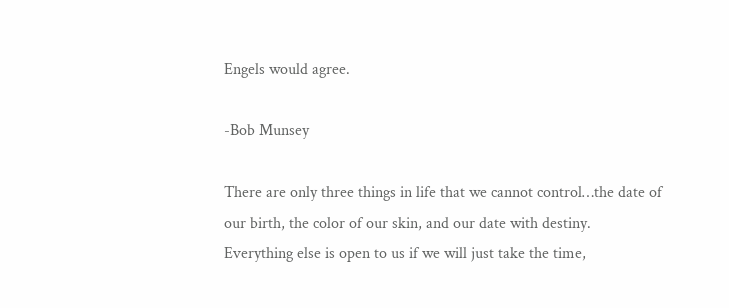Engels would agree.

-Bob Munsey

There are only three things in life that we cannot control…the date of our birth, the color of our skin, and our date with destiny.  Everything else is open to us if we will just take the time,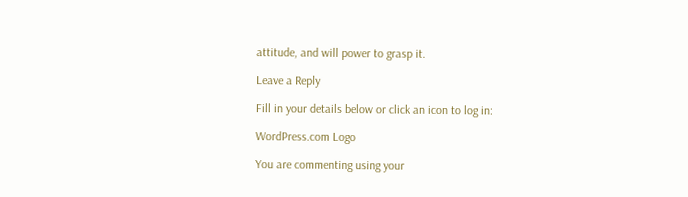attitude, and will power to grasp it.

Leave a Reply

Fill in your details below or click an icon to log in:

WordPress.com Logo

You are commenting using your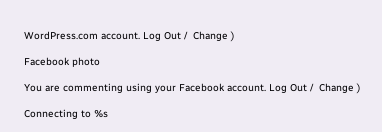WordPress.com account. Log Out /  Change )

Facebook photo

You are commenting using your Facebook account. Log Out /  Change )

Connecting to %s